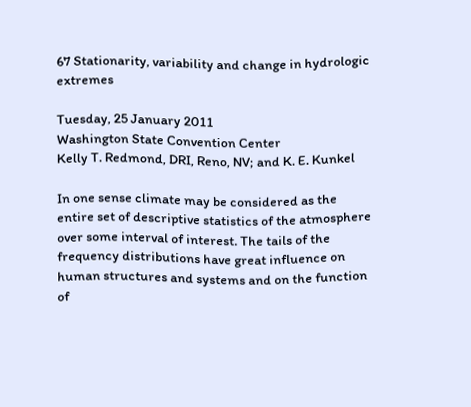67 Stationarity, variability and change in hydrologic extremes

Tuesday, 25 January 2011
Washington State Convention Center
Kelly T. Redmond, DRI, Reno, NV; and K. E. Kunkel

In one sense climate may be considered as the entire set of descriptive statistics of the atmosphere over some interval of interest. The tails of the frequency distributions have great influence on human structures and systems and on the function of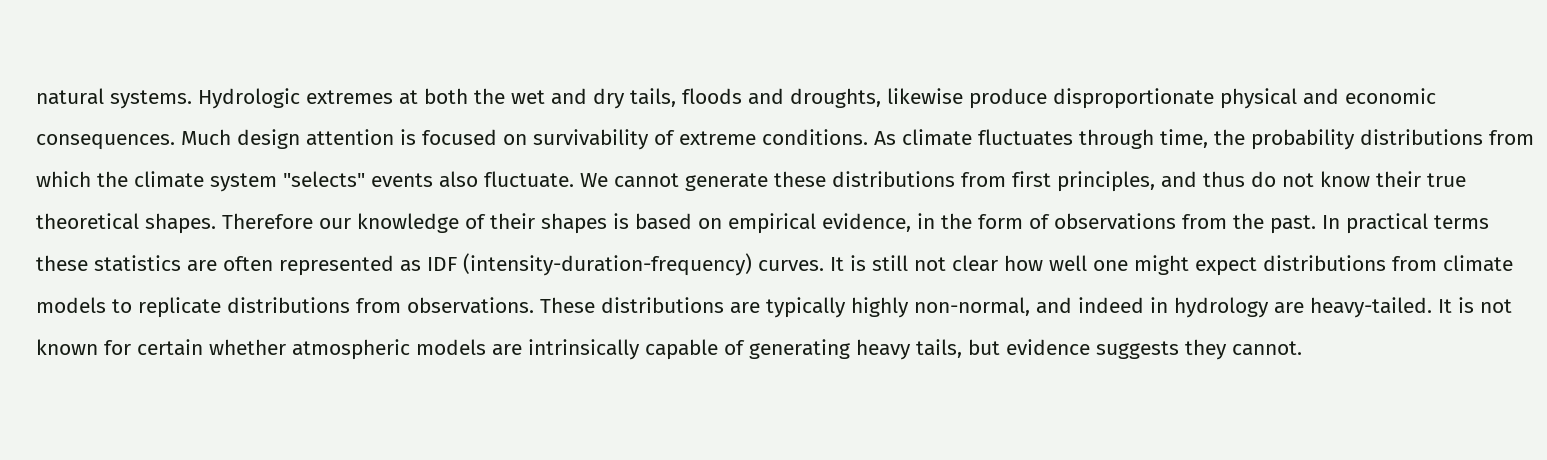natural systems. Hydrologic extremes at both the wet and dry tails, floods and droughts, likewise produce disproportionate physical and economic consequences. Much design attention is focused on survivability of extreme conditions. As climate fluctuates through time, the probability distributions from which the climate system "selects" events also fluctuate. We cannot generate these distributions from first principles, and thus do not know their true theoretical shapes. Therefore our knowledge of their shapes is based on empirical evidence, in the form of observations from the past. In practical terms these statistics are often represented as IDF (intensity-duration-frequency) curves. It is still not clear how well one might expect distributions from climate models to replicate distributions from observations. These distributions are typically highly non-normal, and indeed in hydrology are heavy-tailed. It is not known for certain whether atmospheric models are intrinsically capable of generating heavy tails, but evidence suggests they cannot.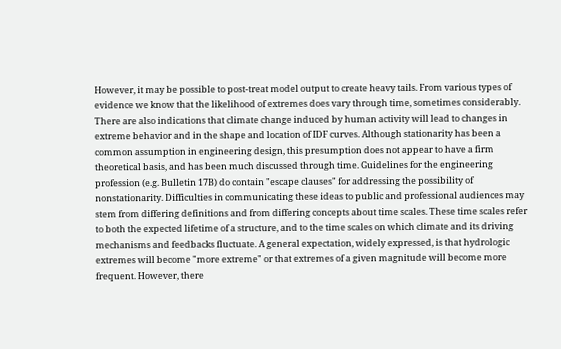However, it may be possible to post-treat model output to create heavy tails. From various types of evidence we know that the likelihood of extremes does vary through time, sometimes considerably. There are also indications that climate change induced by human activity will lead to changes in extreme behavior and in the shape and location of IDF curves. Although stationarity has been a common assumption in engineering design, this presumption does not appear to have a firm theoretical basis, and has been much discussed through time. Guidelines for the engineering profession (e.g. Bulletin 17B) do contain "escape clauses" for addressing the possibility of nonstationarity. Difficulties in communicating these ideas to public and professional audiences may stem from differing definitions and from differing concepts about time scales. These time scales refer to both the expected lifetime of a structure, and to the time scales on which climate and its driving mechanisms and feedbacks fluctuate. A general expectation, widely expressed, is that hydrologic extremes will become "more extreme" or that extremes of a given magnitude will become more frequent. However, there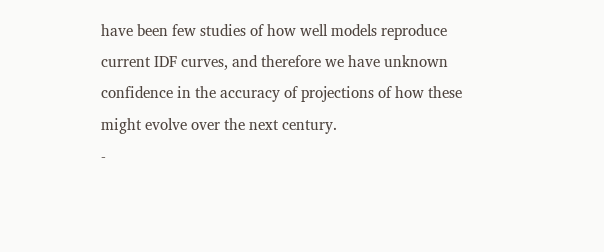have been few studies of how well models reproduce current IDF curves, and therefore we have unknown confidence in the accuracy of projections of how these might evolve over the next century.
-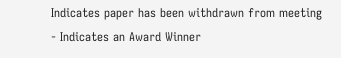Indicates paper has been withdrawn from meeting
- Indicates an Award Winner